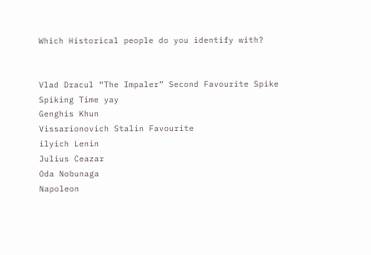Which Historical people do you identify with?


Vlad Dracul “The Impaler” Second Favourite Spike Spiking Time yay
Genghis Khun
Vissarionovich Stalin Favourite
ilyich Lenin
Julius Ceazar
Oda Nobunaga
Napoleon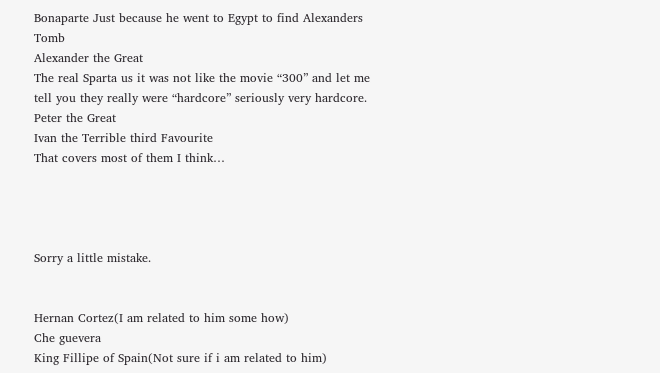Bonaparte Just because he went to Egypt to find Alexanders Tomb
Alexander the Great
The real Sparta us it was not like the movie “300” and let me tell you they really were “hardcore” seriously very hardcore.
Peter the Great
Ivan the Terrible third Favourite
That covers most of them I think…




Sorry a little mistake.


Hernan Cortez(I am related to him some how)
Che guevera
King Fillipe of Spain(Not sure if i am related to him)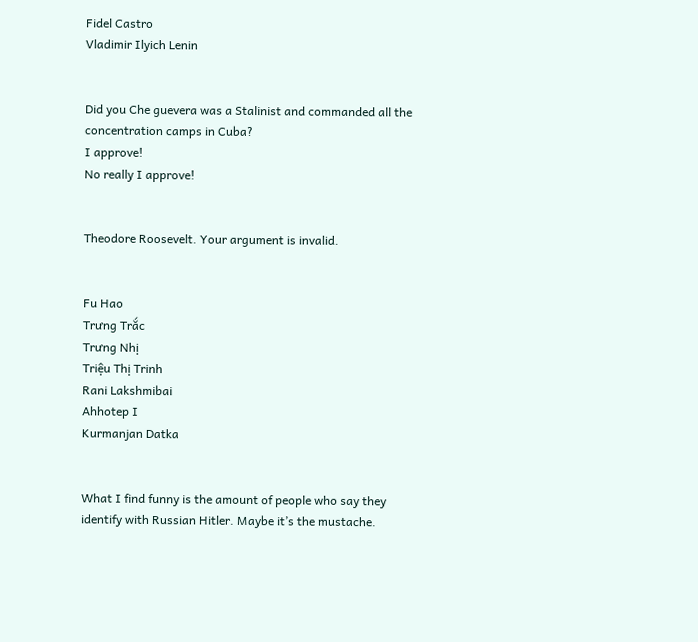Fidel Castro
Vladimir Ilyich Lenin


Did you Che guevera was a Stalinist and commanded all the concentration camps in Cuba?
I approve!
No really I approve!


Theodore Roosevelt. Your argument is invalid.


Fu Hao
Trưng Trắc
Trưng Nhị
Triệu Thị Trinh
Rani Lakshmibai
Ahhotep I
Kurmanjan Datka


What I find funny is the amount of people who say they identify with Russian Hitler. Maybe it’s the mustache.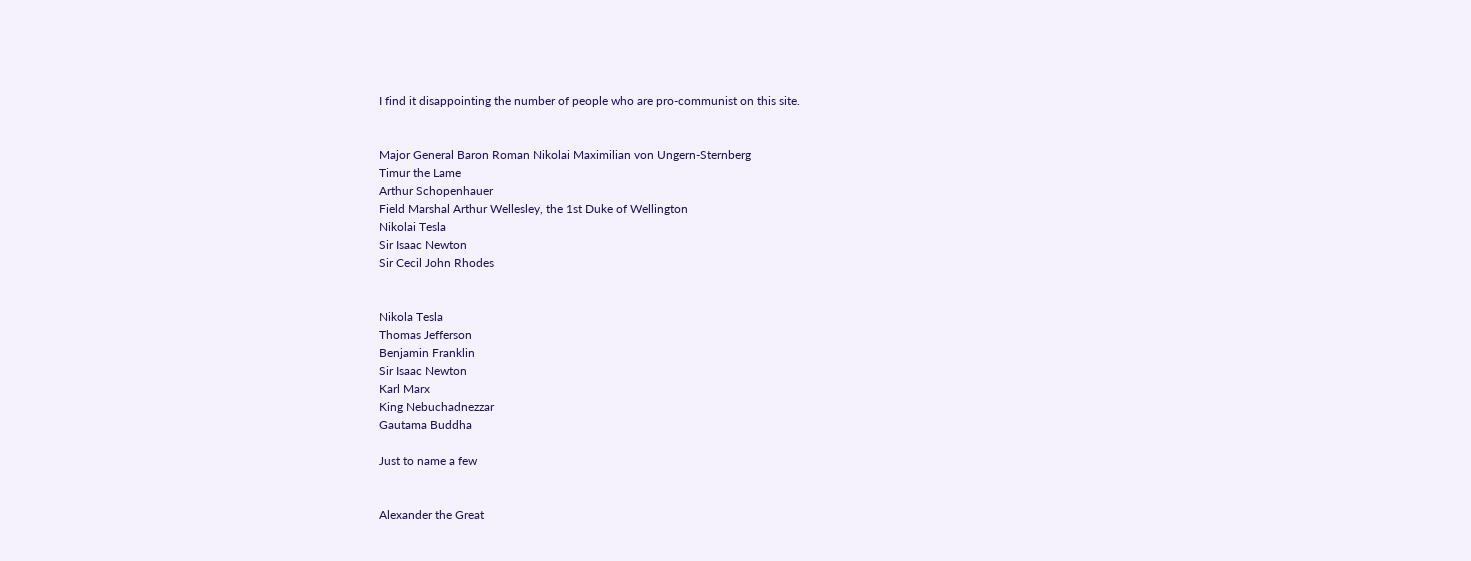I find it disappointing the number of people who are pro-communist on this site.


Major General Baron Roman Nikolai Maximilian von Ungern-Sternberg
Timur the Lame
Arthur Schopenhauer
Field Marshal Arthur Wellesley, the 1st Duke of Wellington
Nikolai Tesla
Sir Isaac Newton
Sir Cecil John Rhodes


Nikola Tesla
Thomas Jefferson
Benjamin Franklin
Sir Isaac Newton
Karl Marx
King Nebuchadnezzar
Gautama Buddha

Just to name a few


Alexander the Great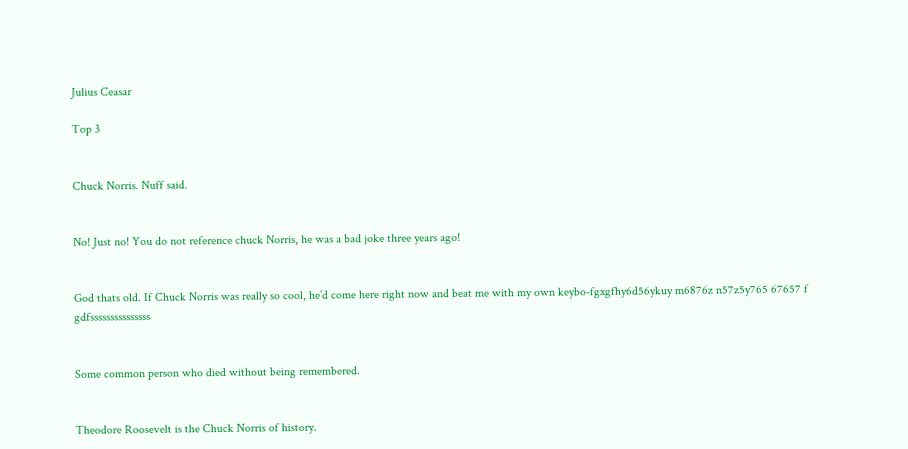Julius Ceasar

Top 3


Chuck Norris. Nuff said.


No! Just no! You do not reference chuck Norris, he was a bad joke three years ago!


God thats old. If Chuck Norris was really so cool, he’d come here right now and beat me with my own keybo-fgxgfhy6d56ykuy m6876z n57z5y765 67657 f gdfsssssssssssssss


Some common person who died without being remembered.


Theodore Roosevelt is the Chuck Norris of history.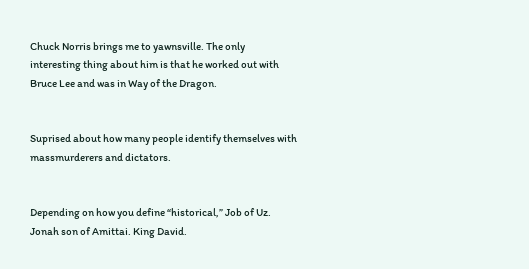Chuck Norris brings me to yawnsville. The only interesting thing about him is that he worked out with Bruce Lee and was in Way of the Dragon.


Suprised about how many people identify themselves with massmurderers and dictators.


Depending on how you define “historical,” Job of Uz. Jonah son of Amittai. King David.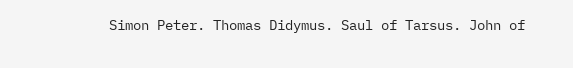Simon Peter. Thomas Didymus. Saul of Tarsus. John of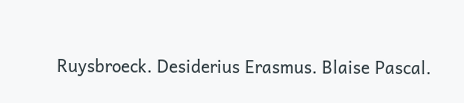Ruysbroeck. Desiderius Erasmus. Blaise Pascal.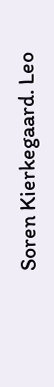Soren Kierkegaard. Leo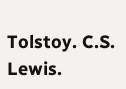Tolstoy. C.S. Lewis.